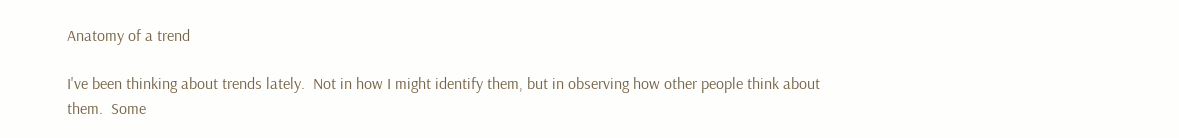Anatomy of a trend

I've been thinking about trends lately.  Not in how I might identify them, but in observing how other people think about them.  Some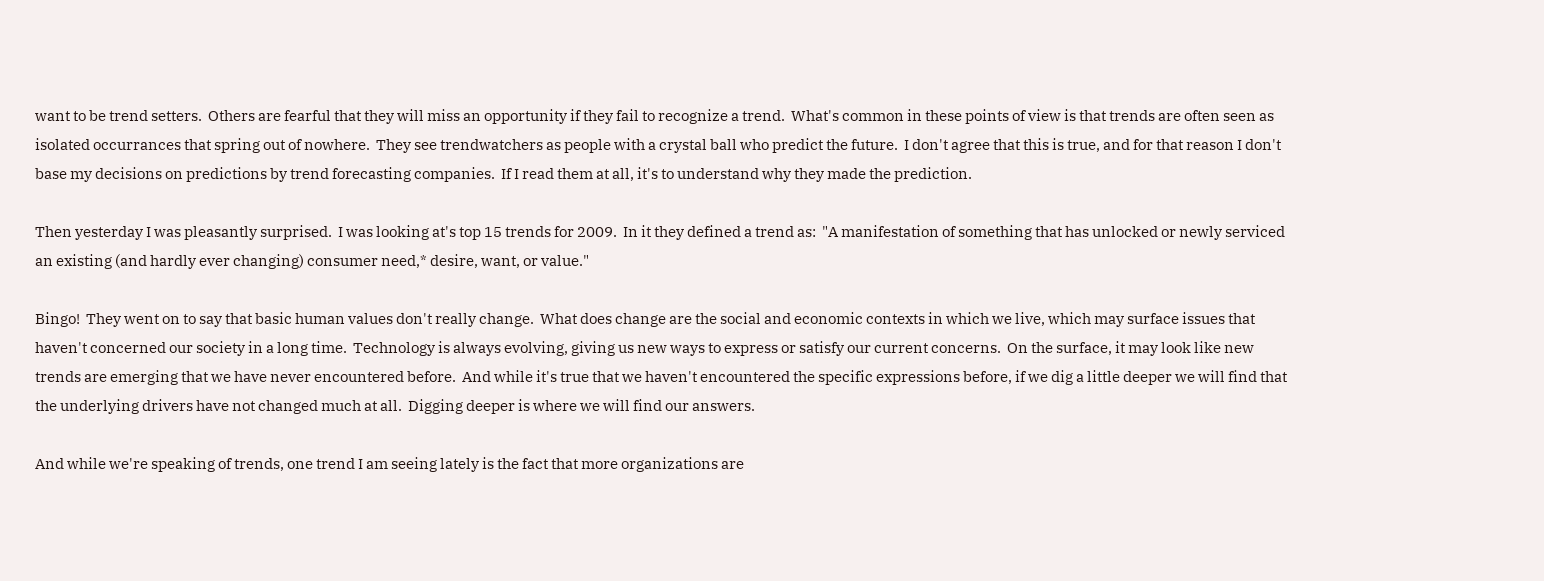want to be trend setters.  Others are fearful that they will miss an opportunity if they fail to recognize a trend.  What's common in these points of view is that trends are often seen as isolated occurrances that spring out of nowhere.  They see trendwatchers as people with a crystal ball who predict the future.  I don't agree that this is true, and for that reason I don't base my decisions on predictions by trend forecasting companies.  If I read them at all, it's to understand why they made the prediction.

Then yesterday I was pleasantly surprised.  I was looking at's top 15 trends for 2009.  In it they defined a trend as:  "A manifestation of something that has unlocked or newly serviced an existing (and hardly ever changing) consumer need,* desire, want, or value."

Bingo!  They went on to say that basic human values don't really change.  What does change are the social and economic contexts in which we live, which may surface issues that haven't concerned our society in a long time.  Technology is always evolving, giving us new ways to express or satisfy our current concerns.  On the surface, it may look like new trends are emerging that we have never encountered before.  And while it's true that we haven't encountered the specific expressions before, if we dig a little deeper we will find that the underlying drivers have not changed much at all.  Digging deeper is where we will find our answers.

And while we're speaking of trends, one trend I am seeing lately is the fact that more organizations are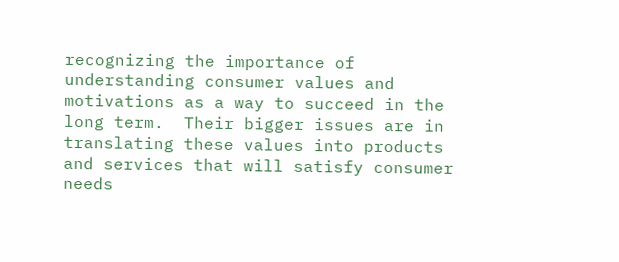recognizing the importance of understanding consumer values and motivations as a way to succeed in the long term.  Their bigger issues are in translating these values into products and services that will satisfy consumer needs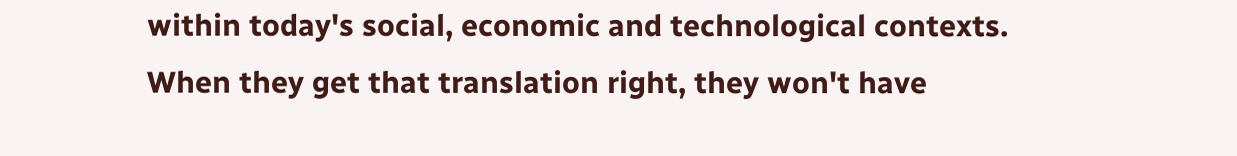within today's social, economic and technological contexts.  When they get that translation right, they won't have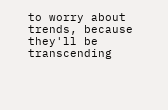to worry about trends, because they'll be transcending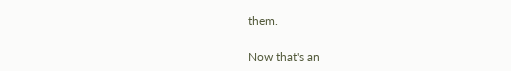them.

Now that's an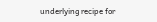underlying recipe for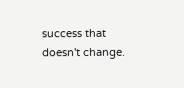success that doesn't change.